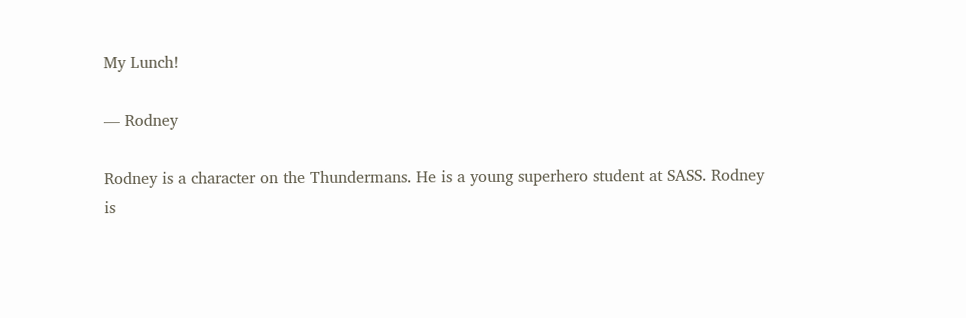My Lunch!

— Rodney

Rodney is a character on the Thundermans. He is a young superhero student at SASS. Rodney is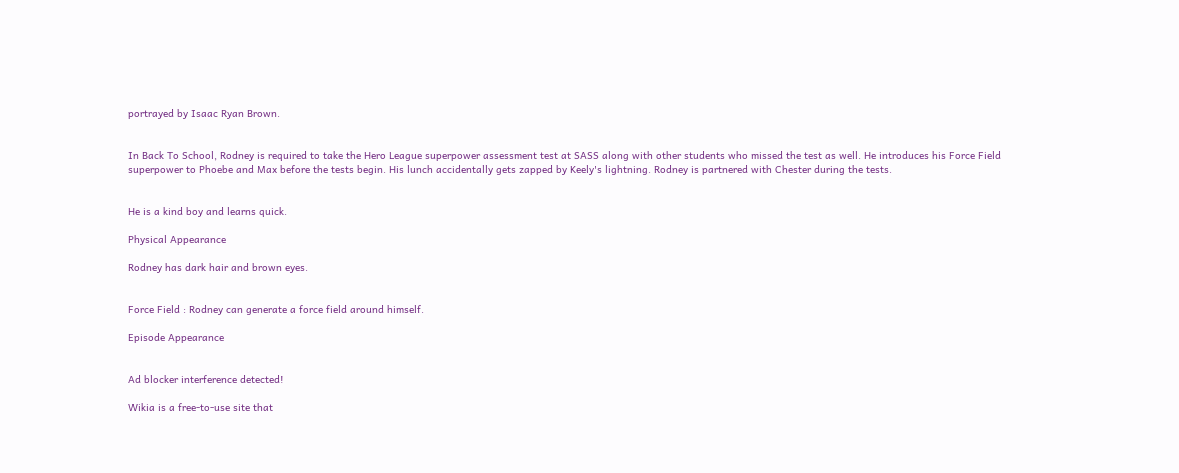portrayed by Isaac Ryan Brown.


In Back To School, Rodney is required to take the Hero League superpower assessment test at SASS along with other students who missed the test as well. He introduces his Force Field superpower to Phoebe and Max before the tests begin. His lunch accidentally gets zapped by Keely's lightning. Rodney is partnered with Chester during the tests.


He is a kind boy and learns quick.

Physical Appearance

Rodney has dark hair and brown eyes.


Force Field : Rodney can generate a force field around himself.

Episode Appearance


Ad blocker interference detected!

Wikia is a free-to-use site that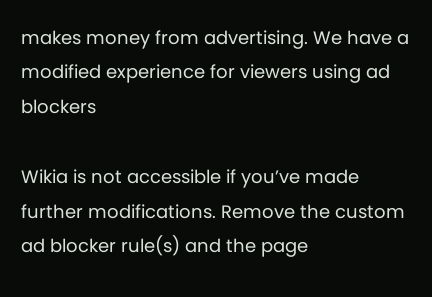makes money from advertising. We have a modified experience for viewers using ad blockers

Wikia is not accessible if you’ve made further modifications. Remove the custom ad blocker rule(s) and the page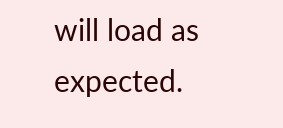will load as expected.